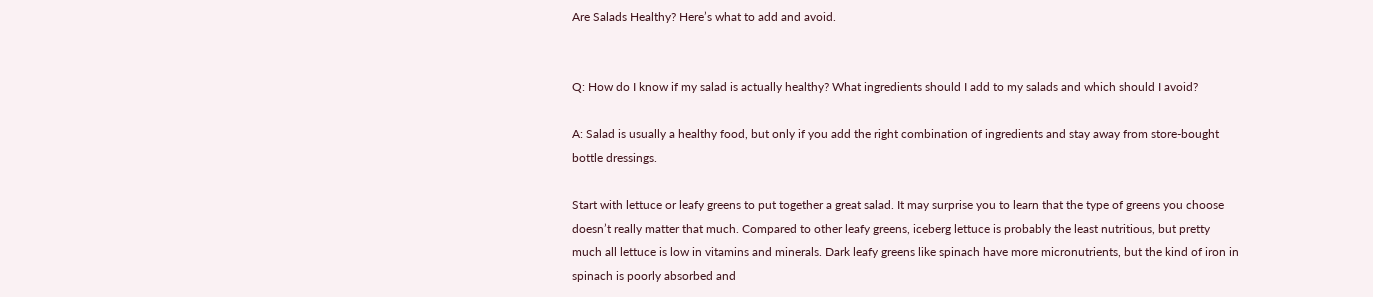Are Salads Healthy? Here’s what to add and avoid.


Q: How do I know if my salad is actually healthy? What ingredients should I add to my salads and which should I avoid?

A: Salad is usually a healthy food, but only if you add the right combination of ingredients and stay away from store-bought bottle dressings.

Start with lettuce or leafy greens to put together a great salad. It may surprise you to learn that the type of greens you choose doesn’t really matter that much. Compared to other leafy greens, iceberg lettuce is probably the least nutritious, but pretty much all lettuce is low in vitamins and minerals. Dark leafy greens like spinach have more micronutrients, but the kind of iron in spinach is poorly absorbed and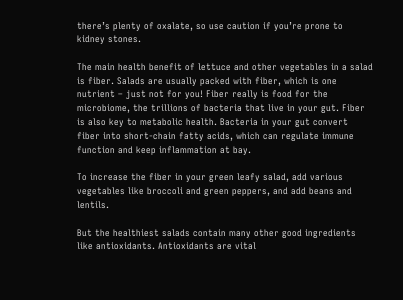there’s plenty of oxalate, so use caution if you’re prone to kidney stones.

The main health benefit of lettuce and other vegetables in a salad is fiber. Salads are usually packed with fiber, which is one nutrient – just not for you! Fiber really is food for the microbiome, the trillions of bacteria that live in your gut. Fiber is also key to metabolic health. Bacteria in your gut convert fiber into short-chain fatty acids, which can regulate immune function and keep inflammation at bay.

To increase the fiber in your green leafy salad, add various vegetables like broccoli and green peppers, and add beans and lentils.

But the healthiest salads contain many other good ingredients like antioxidants. Antioxidants are vital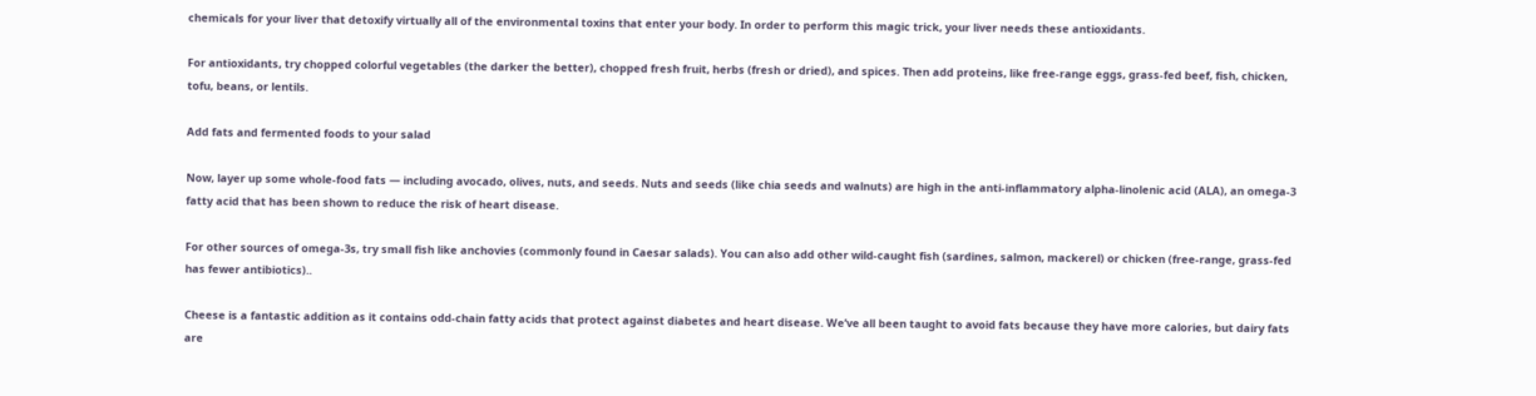chemicals for your liver that detoxify virtually all of the environmental toxins that enter your body. In order to perform this magic trick, your liver needs these antioxidants.

For antioxidants, try chopped colorful vegetables (the darker the better), chopped fresh fruit, herbs (fresh or dried), and spices. Then add proteins, like free-range eggs, grass-fed beef, fish, chicken, tofu, beans, or lentils.

Add fats and fermented foods to your salad

Now, layer up some whole-food fats — including avocado, olives, nuts, and seeds. Nuts and seeds (like chia seeds and walnuts) are high in the anti-inflammatory alpha-linolenic acid (ALA), an omega-3 fatty acid that has been shown to reduce the risk of heart disease.

For other sources of omega-3s, try small fish like anchovies (commonly found in Caesar salads). You can also add other wild-caught fish (sardines, salmon, mackerel) or chicken (free-range, grass-fed has fewer antibiotics)..

Cheese is a fantastic addition as it contains odd-chain fatty acids that protect against diabetes and heart disease. We’ve all been taught to avoid fats because they have more calories, but dairy fats are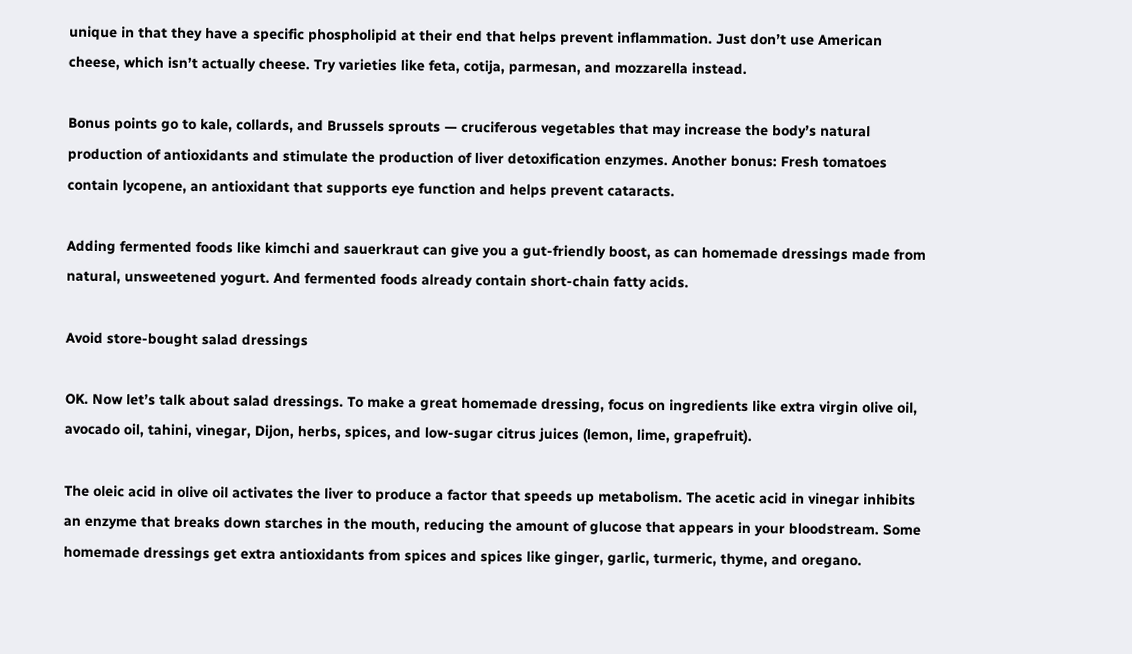unique in that they have a specific phospholipid at their end that helps prevent inflammation. Just don’t use American cheese, which isn’t actually cheese. Try varieties like feta, cotija, parmesan, and mozzarella instead.

Bonus points go to kale, collards, and Brussels sprouts — cruciferous vegetables that may increase the body’s natural production of antioxidants and stimulate the production of liver detoxification enzymes. Another bonus: Fresh tomatoes contain lycopene, an antioxidant that supports eye function and helps prevent cataracts.

Adding fermented foods like kimchi and sauerkraut can give you a gut-friendly boost, as can homemade dressings made from natural, unsweetened yogurt. And fermented foods already contain short-chain fatty acids.

Avoid store-bought salad dressings

OK. Now let’s talk about salad dressings. To make a great homemade dressing, focus on ingredients like extra virgin olive oil, avocado oil, tahini, vinegar, Dijon, herbs, spices, and low-sugar citrus juices (lemon, lime, grapefruit).

The oleic acid in olive oil activates the liver to produce a factor that speeds up metabolism. The acetic acid in vinegar inhibits an enzyme that breaks down starches in the mouth, reducing the amount of glucose that appears in your bloodstream. Some homemade dressings get extra antioxidants from spices and spices like ginger, garlic, turmeric, thyme, and oregano.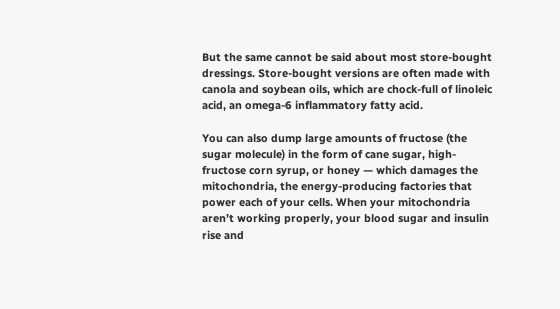But the same cannot be said about most store-bought dressings. Store-bought versions are often made with canola and soybean oils, which are chock-full of linoleic acid, an omega-6 inflammatory fatty acid.

You can also dump large amounts of fructose (the sugar molecule) in the form of cane sugar, high-fructose corn syrup, or honey — which damages the mitochondria, the energy-producing factories that power each of your cells. When your mitochondria aren’t working properly, your blood sugar and insulin rise and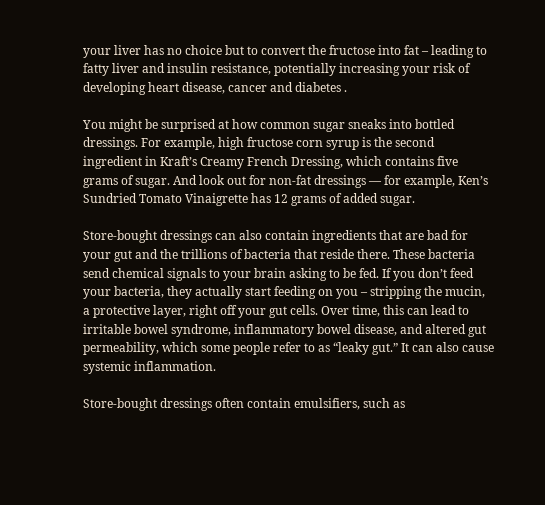your liver has no choice but to convert the fructose into fat – leading to fatty liver and insulin resistance, potentially increasing your risk of developing heart disease, cancer and diabetes .

You might be surprised at how common sugar sneaks into bottled dressings. For example, high fructose corn syrup is the second ingredient in Kraft’s Creamy French Dressing, which contains five grams of sugar. And look out for non-fat dressings — for example, Ken’s Sundried Tomato Vinaigrette has 12 grams of added sugar.

Store-bought dressings can also contain ingredients that are bad for your gut and the trillions of bacteria that reside there. These bacteria send chemical signals to your brain asking to be fed. If you don’t feed your bacteria, they actually start feeding on you – stripping the mucin, a protective layer, right off your gut cells. Over time, this can lead to irritable bowel syndrome, inflammatory bowel disease, and altered gut permeability, which some people refer to as “leaky gut.” It can also cause systemic inflammation.

Store-bought dressings often contain emulsifiers, such as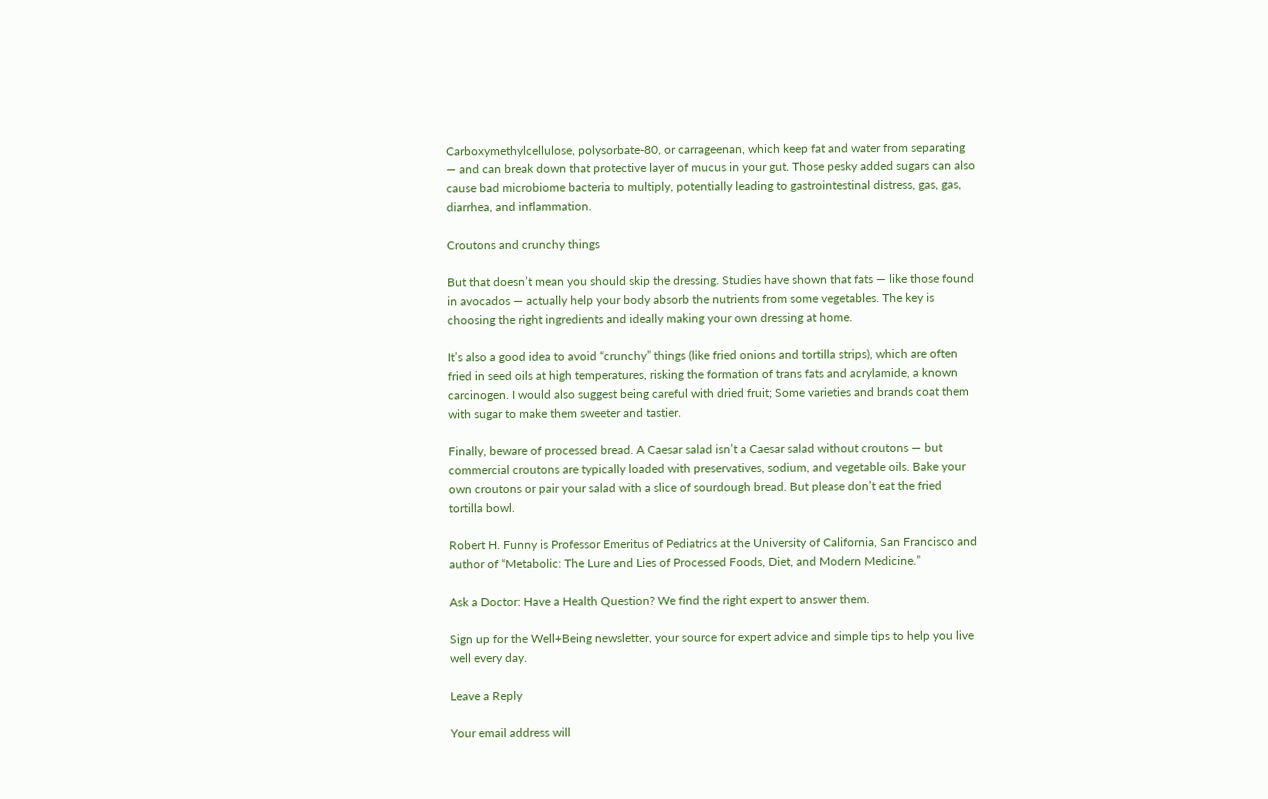Carboxymethylcellulose, polysorbate-80, or carrageenan, which keep fat and water from separating — and can break down that protective layer of mucus in your gut. Those pesky added sugars can also cause bad microbiome bacteria to multiply, potentially leading to gastrointestinal distress, gas, gas, diarrhea, and inflammation.

Croutons and crunchy things

But that doesn’t mean you should skip the dressing. Studies have shown that fats — like those found in avocados — actually help your body absorb the nutrients from some vegetables. The key is choosing the right ingredients and ideally making your own dressing at home.

It’s also a good idea to avoid “crunchy” things (like fried onions and tortilla strips), which are often fried in seed oils at high temperatures, risking the formation of trans fats and acrylamide, a known carcinogen. I would also suggest being careful with dried fruit; Some varieties and brands coat them with sugar to make them sweeter and tastier.

Finally, beware of processed bread. A Caesar salad isn’t a Caesar salad without croutons — but commercial croutons are typically loaded with preservatives, sodium, and vegetable oils. Bake your own croutons or pair your salad with a slice of sourdough bread. But please don’t eat the fried tortilla bowl.

Robert H. Funny is Professor Emeritus of Pediatrics at the University of California, San Francisco and author of “Metabolic: The Lure and Lies of Processed Foods, Diet, and Modern Medicine.”

Ask a Doctor: Have a Health Question? We find the right expert to answer them.

Sign up for the Well+Being newsletter, your source for expert advice and simple tips to help you live well every day.

Leave a Reply

Your email address will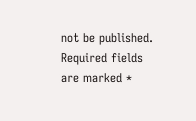not be published. Required fields are marked *